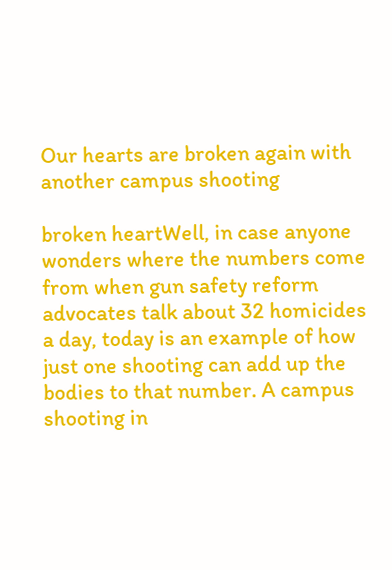Our hearts are broken again with another campus shooting

broken heartWell, in case anyone wonders where the numbers come from when gun safety reform advocates talk about 32 homicides a day, today is an example of how just one shooting can add up the bodies to that number. A campus shooting in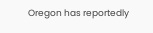Oregon has reportedly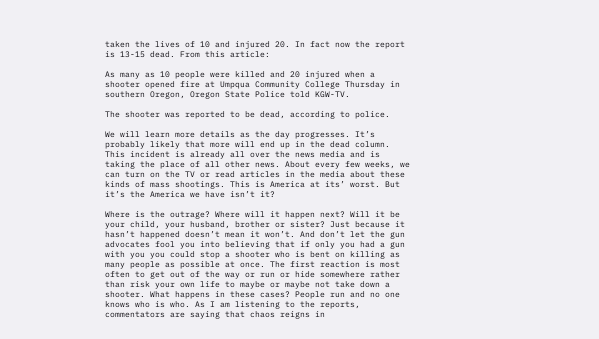taken the lives of 10 and injured 20. In fact now the report is 13-15 dead. From this article:

As many as 10 people were killed and 20 injured when a shooter opened fire at Umpqua Community College Thursday in southern Oregon, Oregon State Police told KGW-TV.

The shooter was reported to be dead, according to police.

We will learn more details as the day progresses. It’s probably likely that more will end up in the dead column. This incident is already all over the news media and is taking the place of all other news. About every few weeks, we can turn on the TV or read articles in the media about these kinds of mass shootings. This is America at its’ worst. But it’s the America we have isn’t it?

Where is the outrage? Where will it happen next? Will it be your child, your husband, brother or sister? Just because it hasn’t happened doesn’t mean it won’t. And don’t let the gun advocates fool you into believing that if only you had a gun with you you could stop a shooter who is bent on killing as many people as possible at once. The first reaction is most often to get out of the way or run or hide somewhere rather than risk your own life to maybe or maybe not take down a shooter. What happens in these cases? People run and no one knows who is who. As I am listening to the reports, commentators are saying that chaos reigns in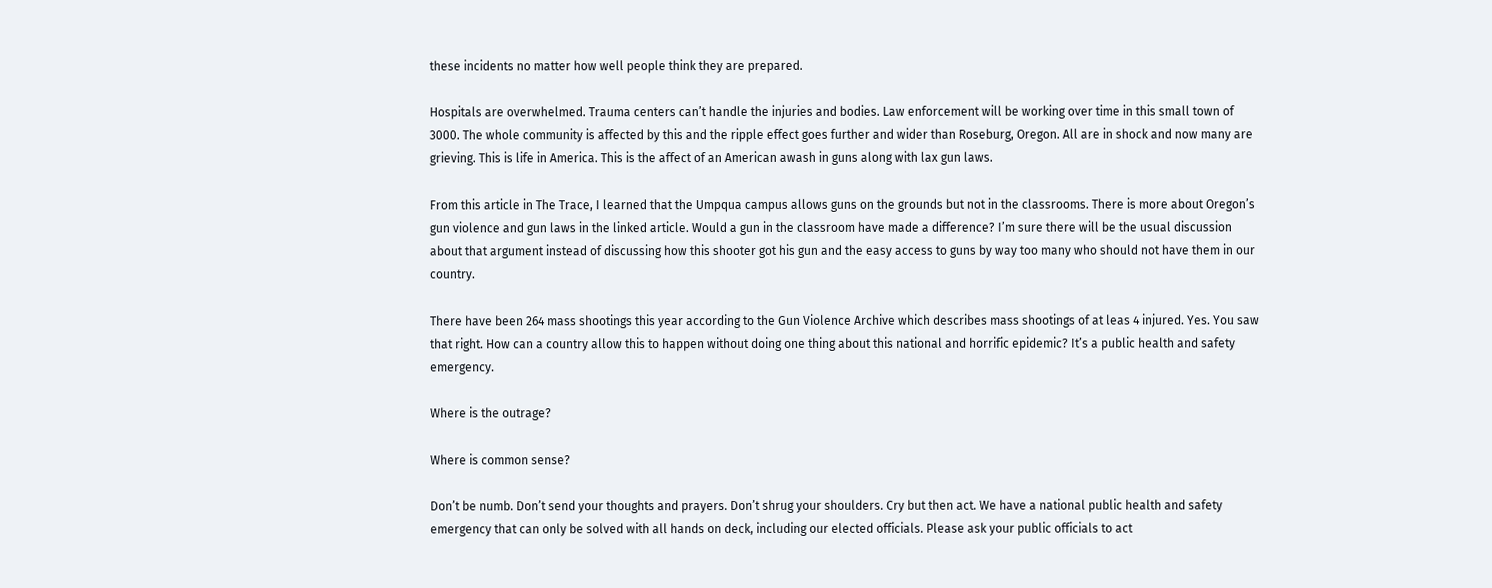these incidents no matter how well people think they are prepared.

Hospitals are overwhelmed. Trauma centers can’t handle the injuries and bodies. Law enforcement will be working over time in this small town of 3000. The whole community is affected by this and the ripple effect goes further and wider than Roseburg, Oregon. All are in shock and now many are grieving. This is life in America. This is the affect of an American awash in guns along with lax gun laws.

From this article in The Trace, I learned that the Umpqua campus allows guns on the grounds but not in the classrooms. There is more about Oregon’s gun violence and gun laws in the linked article. Would a gun in the classroom have made a difference? I’m sure there will be the usual discussion about that argument instead of discussing how this shooter got his gun and the easy access to guns by way too many who should not have them in our country.

There have been 264 mass shootings this year according to the Gun Violence Archive which describes mass shootings of at leas 4 injured. Yes. You saw that right. How can a country allow this to happen without doing one thing about this national and horrific epidemic? It’s a public health and safety emergency.

Where is the outrage?

Where is common sense?

Don’t be numb. Don’t send your thoughts and prayers. Don’t shrug your shoulders. Cry but then act. We have a national public health and safety emergency that can only be solved with all hands on deck, including our elected officials. Please ask your public officials to act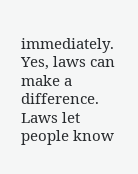immediately. Yes, laws can make a difference. Laws let people know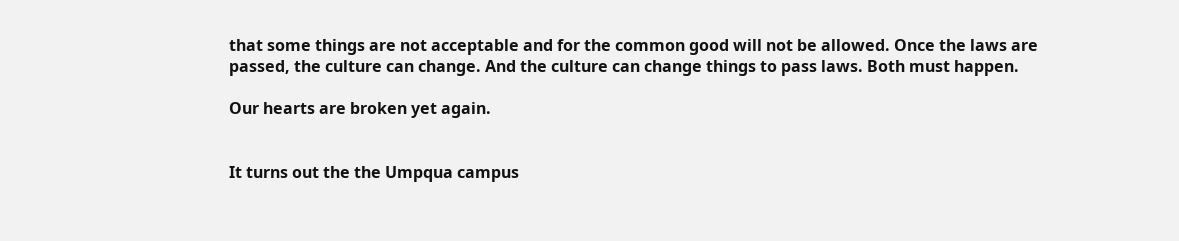that some things are not acceptable and for the common good will not be allowed. Once the laws are passed, the culture can change. And the culture can change things to pass laws. Both must happen.

Our hearts are broken yet again.


It turns out the the Umpqua campus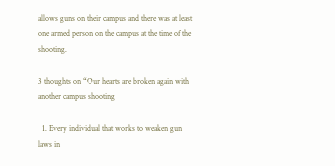allows guns on their campus and there was at least one armed person on the campus at the time of the shooting.

3 thoughts on “Our hearts are broken again with another campus shooting

  1. Every individual that works to weaken gun laws in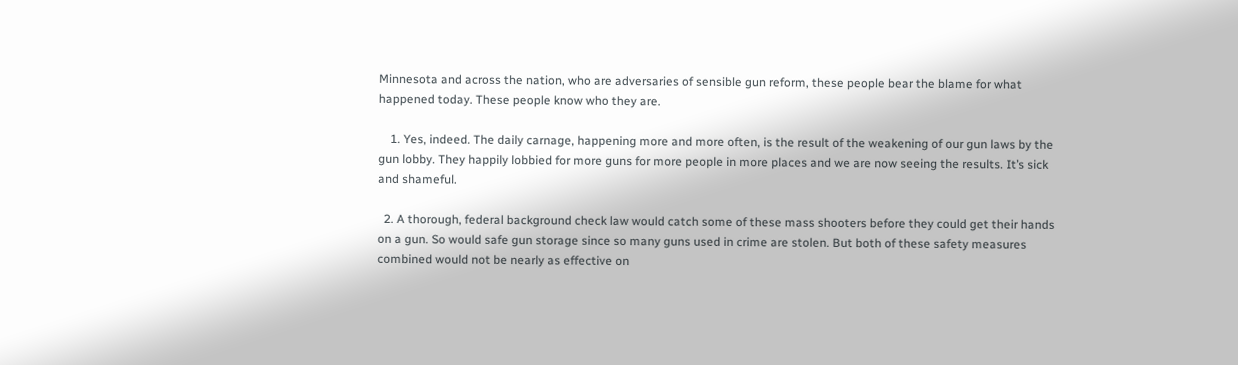Minnesota and across the nation, who are adversaries of sensible gun reform, these people bear the blame for what happened today. These people know who they are.

    1. Yes, indeed. The daily carnage, happening more and more often, is the result of the weakening of our gun laws by the gun lobby. They happily lobbied for more guns for more people in more places and we are now seeing the results. It’s sick and shameful.

  2. A thorough, federal background check law would catch some of these mass shooters before they could get their hands on a gun. So would safe gun storage since so many guns used in crime are stolen. But both of these safety measures combined would not be nearly as effective on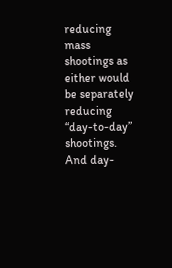reducing mass shootings as either would be separately reducing “day-to-day” shootings. And day-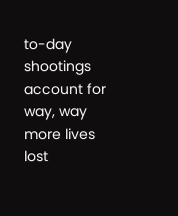to-day shootings account for way, way more lives lost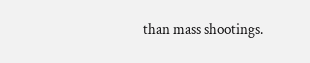than mass shootings.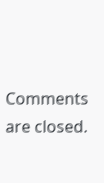Comments are closed.